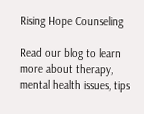Rising Hope Counseling

Read our blog to learn more about therapy, mental health issues, tips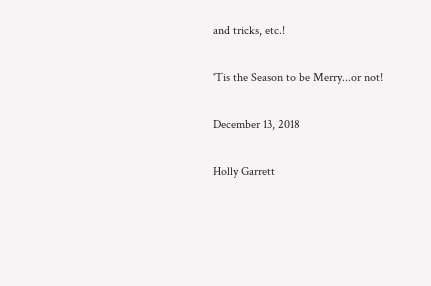and tricks, etc.!

'Tis the Season to be Merry...or not!

December 13, 2018

Holly Garrett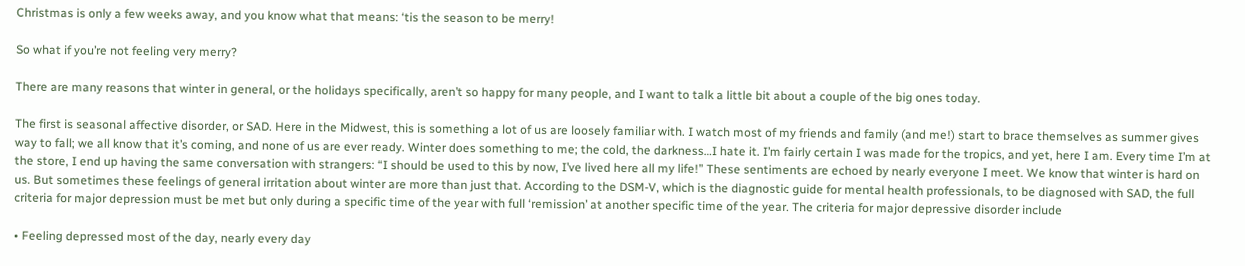Christmas is only a few weeks away, and you know what that means: ‘tis the season to be merry!

So what if you’re not feeling very merry?

There are many reasons that winter in general, or the holidays specifically, aren’t so happy for many people, and I want to talk a little bit about a couple of the big ones today.

The first is seasonal affective disorder, or SAD. Here in the Midwest, this is something a lot of us are loosely familiar with. I watch most of my friends and family (and me!) start to brace themselves as summer gives way to fall; we all know that it’s coming, and none of us are ever ready. Winter does something to me; the cold, the darkness…I hate it. I’m fairly certain I was made for the tropics, and yet, here I am. Every time I’m at the store, I end up having the same conversation with strangers: “I should be used to this by now, I’ve lived here all my life!” These sentiments are echoed by nearly everyone I meet. We know that winter is hard on us. But sometimes these feelings of general irritation about winter are more than just that. According to the DSM-V, which is the diagnostic guide for mental health professionals, to be diagnosed with SAD, the full criteria for major depression must be met but only during a specific time of the year with full ‘remission’ at another specific time of the year. The criteria for major depressive disorder include

• Feeling depressed most of the day, nearly every day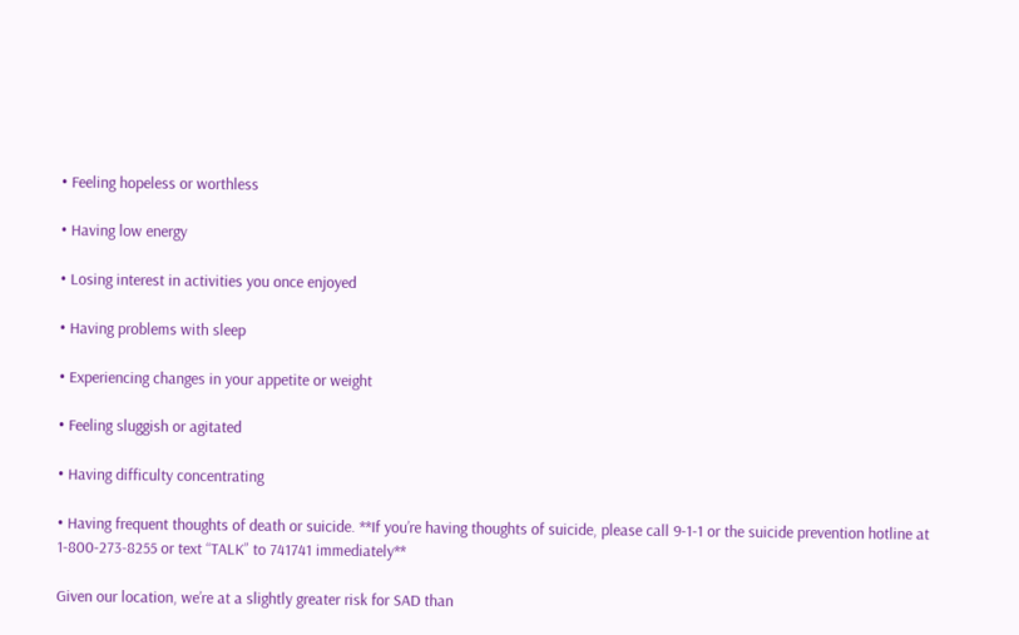• Feeling hopeless or worthless

• Having low energy

• Losing interest in activities you once enjoyed

• Having problems with sleep

• Experiencing changes in your appetite or weight

• Feeling sluggish or agitated

• Having difficulty concentrating

• Having frequent thoughts of death or suicide. **If you’re having thoughts of suicide, please call 9-1-1 or the suicide prevention hotline at 1-800-273-8255 or text “TALK” to 741741 immediately**

Given our location, we’re at a slightly greater risk for SAD than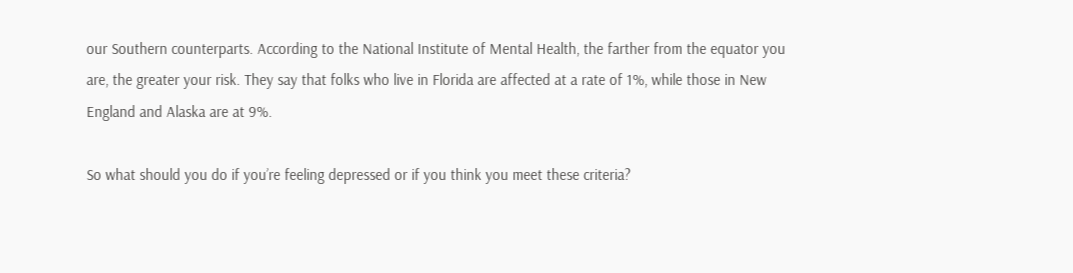our Southern counterparts. According to the National Institute of Mental Health, the farther from the equator you are, the greater your risk. They say that folks who live in Florida are affected at a rate of 1%, while those in New England and Alaska are at 9%.

So what should you do if you’re feeling depressed or if you think you meet these criteria?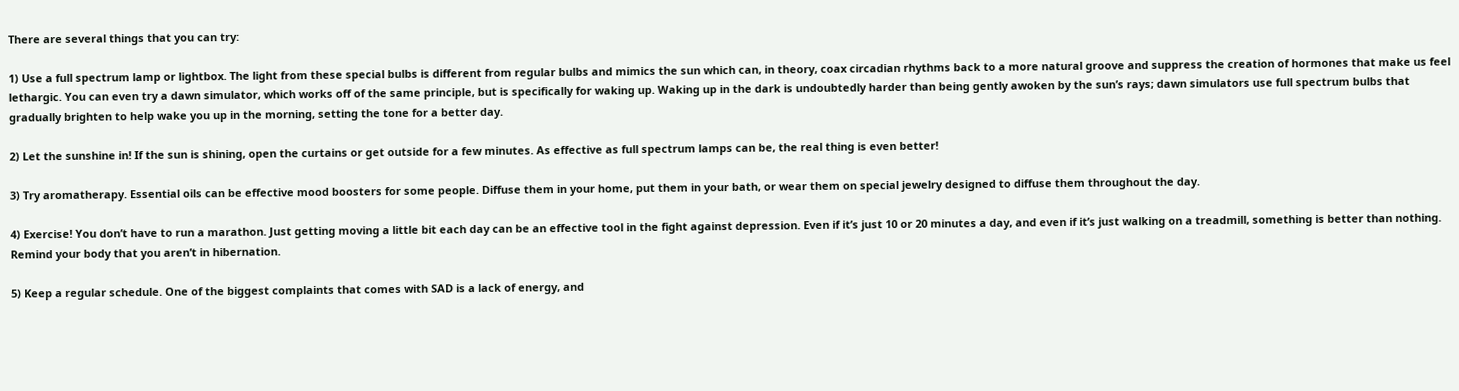There are several things that you can try:

1) Use a full spectrum lamp or lightbox. The light from these special bulbs is different from regular bulbs and mimics the sun which can, in theory, coax circadian rhythms back to a more natural groove and suppress the creation of hormones that make us feel lethargic. You can even try a dawn simulator, which works off of the same principle, but is specifically for waking up. Waking up in the dark is undoubtedly harder than being gently awoken by the sun’s rays; dawn simulators use full spectrum bulbs that gradually brighten to help wake you up in the morning, setting the tone for a better day.

2) Let the sunshine in! If the sun is shining, open the curtains or get outside for a few minutes. As effective as full spectrum lamps can be, the real thing is even better!

3) Try aromatherapy. Essential oils can be effective mood boosters for some people. Diffuse them in your home, put them in your bath, or wear them on special jewelry designed to diffuse them throughout the day.

4) Exercise! You don’t have to run a marathon. Just getting moving a little bit each day can be an effective tool in the fight against depression. Even if it’s just 10 or 20 minutes a day, and even if it’s just walking on a treadmill, something is better than nothing. Remind your body that you aren’t in hibernation.

5) Keep a regular schedule. One of the biggest complaints that comes with SAD is a lack of energy, and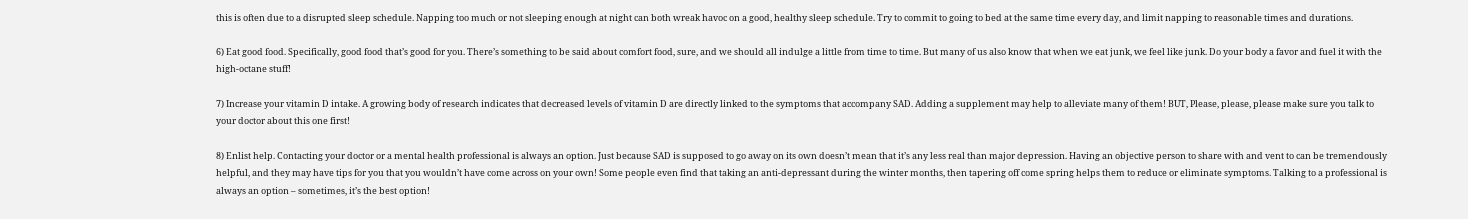this is often due to a disrupted sleep schedule. Napping too much or not sleeping enough at night can both wreak havoc on a good, healthy sleep schedule. Try to commit to going to bed at the same time every day, and limit napping to reasonable times and durations.

6) Eat good food. Specifically, good food that’s good for you. There’s something to be said about comfort food, sure, and we should all indulge a little from time to time. But many of us also know that when we eat junk, we feel like junk. Do your body a favor and fuel it with the high-octane stuff!

7) Increase your vitamin D intake. A growing body of research indicates that decreased levels of vitamin D are directly linked to the symptoms that accompany SAD. Adding a supplement may help to alleviate many of them! BUT, Please, please, please make sure you talk to your doctor about this one first!

8) Enlist help. Contacting your doctor or a mental health professional is always an option. Just because SAD is supposed to go away on its own doesn’t mean that it’s any less real than major depression. Having an objective person to share with and vent to can be tremendously helpful, and they may have tips for you that you wouldn’t have come across on your own! Some people even find that taking an anti-depressant during the winter months, then tapering off come spring helps them to reduce or eliminate symptoms. Talking to a professional is always an option – sometimes, it’s the best option!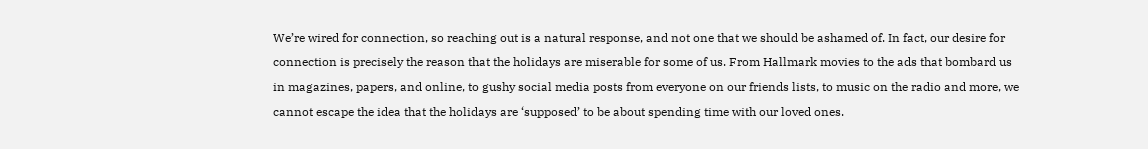We’re wired for connection, so reaching out is a natural response, and not one that we should be ashamed of. In fact, our desire for connection is precisely the reason that the holidays are miserable for some of us. From Hallmark movies to the ads that bombard us in magazines, papers, and online, to gushy social media posts from everyone on our friends lists, to music on the radio and more, we cannot escape the idea that the holidays are ‘supposed’ to be about spending time with our loved ones.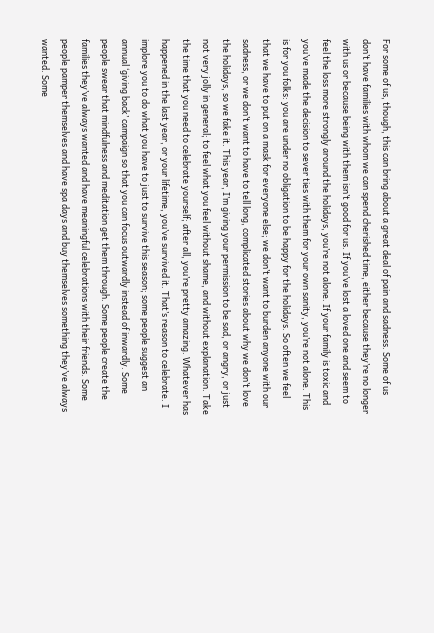For some of us, though, this can bring about a great deal of pain and sadness. Some of us don’t have families with whom we can spend cherished time, either because they’re no longer with us or because being with them isn’t good for us. If you’ve lost a loved one and seem to feel the loss more strongly around the holidays, you’re not alone. If your family is toxic and you’ve made the decision to sever ties with them for your own sanity, you’re not alone. This is for you folks: you are under no obligation to be happy for the holidays. So often we feel that we have to put on a mask for everyone else; we don’t want to burden anyone with our sadness, or we don’t want to have to tell long, complicated stories about why we don’t love the holidays, so we fake it. This year, I’m giving your permission to be sad, or angry, or just not very jolly in general; to feel what you feel without shame, and without explanation. Take the time that you need to celebrate yourself; after all, you’re pretty amazing. Whatever has happened in the last year, or your lifetime, you’ve survived it. That’s reason to celebrate. I implore you to do what you have to just to survive this season; some people suggest an annual ‘giving back’ campaign so that you can focus outwardly instead of inwardly. Some people swear that mindfulness and meditation get them through. Some people create the families they’ve always wanted and have meaningful celebrations with their friends. Some people pamper themselves and have spa days and buy themselves something they’ve always wanted. Some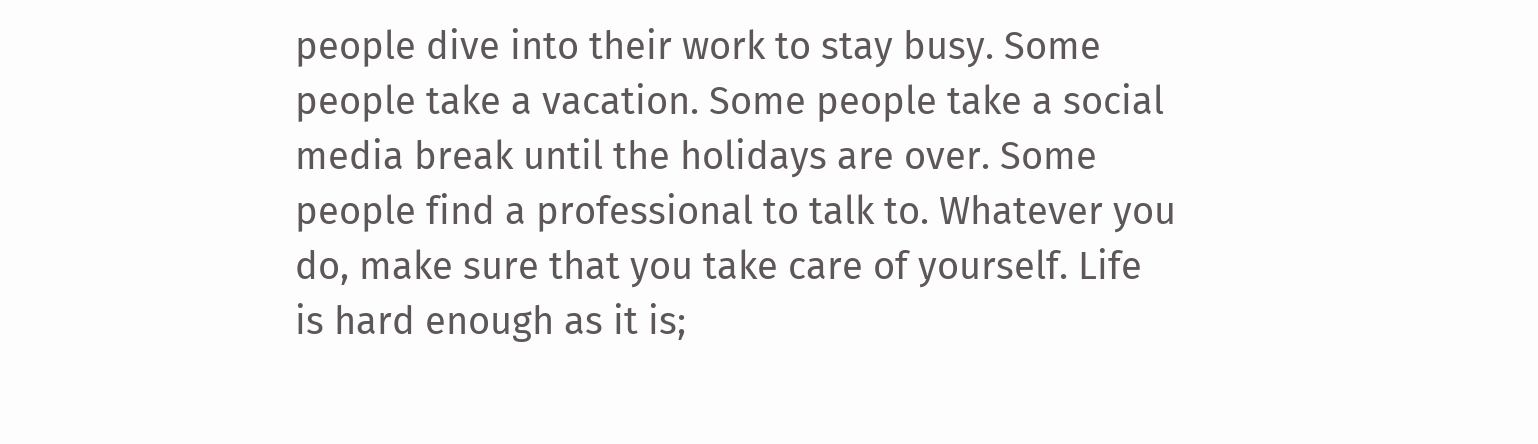people dive into their work to stay busy. Some people take a vacation. Some people take a social media break until the holidays are over. Some people find a professional to talk to. Whatever you do, make sure that you take care of yourself. Life is hard enough as it is;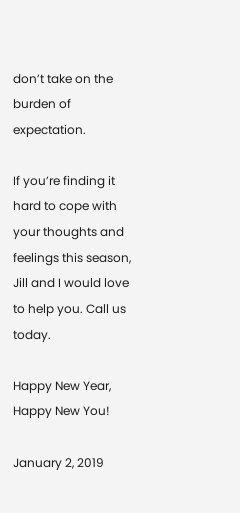don’t take on the burden of expectation.

If you’re finding it hard to cope with your thoughts and feelings this season, Jill and I would love to help you. Call us today.

Happy New Year, Happy New You!

January 2, 2019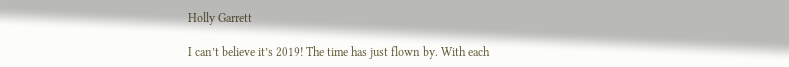Holly Garrett

I can’t believe it’s 2019! The time has just flown by. With each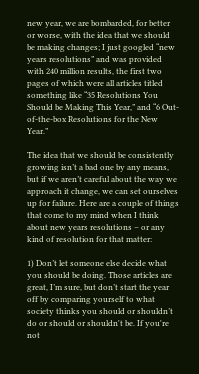new year, we are bombarded, for better or worse, with the idea that we should be making changes; I just googled “new years resolutions” and was provided with 240 million results, the first two pages of which were all articles titled something like “35 Resolutions You Should be Making This Year,” and “6 Out-of-the-box Resolutions for the New Year.”

The idea that we should be consistently growing isn’t a bad one by any means, but if we aren’t careful about the way we approach it change, we can set ourselves up for failure. Here are a couple of things that come to my mind when I think about new years resolutions – or any kind of resolution for that matter:

1) Don’t let someone else decide what you should be doing. Those articles are great, I’m sure, but don’t start the year off by comparing yourself to what society thinks you should or shouldn’t do or should or shouldn't be. If you're not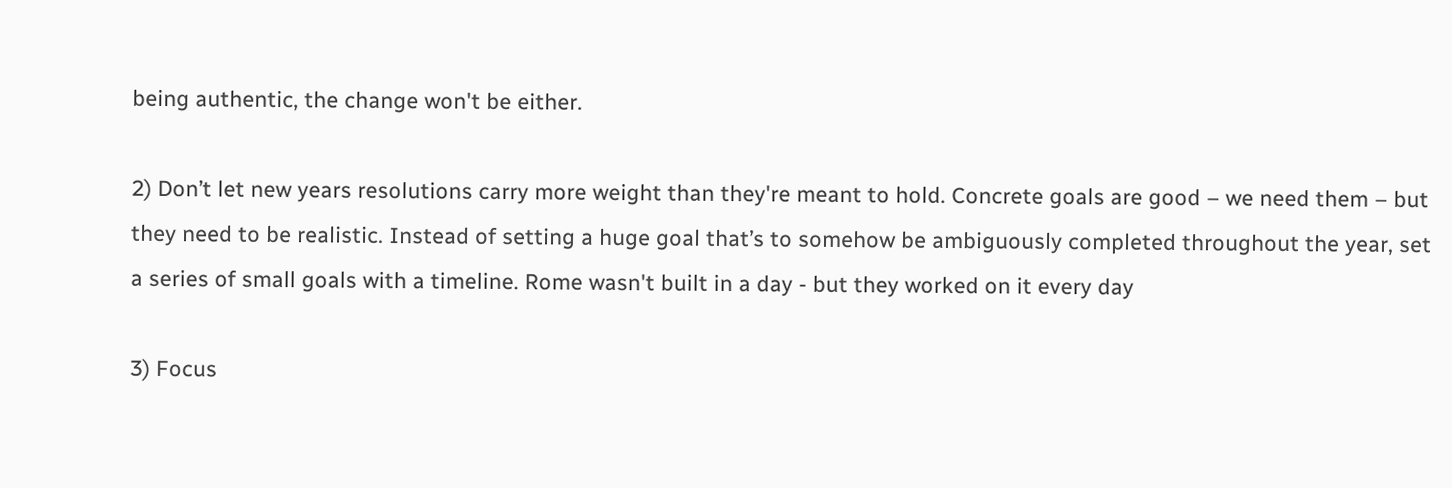being authentic, the change won't be either.

2) Don’t let new years resolutions carry more weight than they're meant to hold. Concrete goals are good – we need them – but they need to be realistic. Instead of setting a huge goal that’s to somehow be ambiguously completed throughout the year, set a series of small goals with a timeline. Rome wasn't built in a day - but they worked on it every day

3) Focus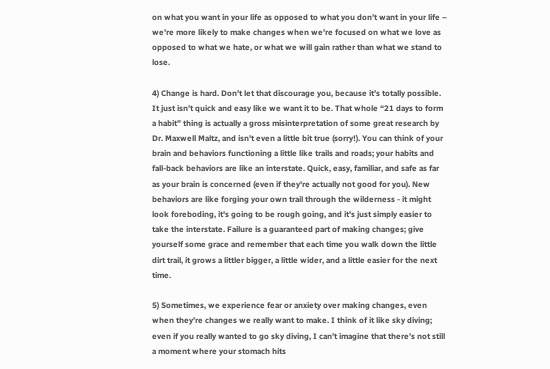on what you want in your life as opposed to what you don’t want in your life – we're more likely to make changes when we're focused on what we love as opposed to what we hate, or what we will gain rather than what we stand to lose.

4) Change is hard. Don’t let that discourage you, because it’s totally possible. It just isn’t quick and easy like we want it to be. That whole “21 days to form a habit” thing is actually a gross misinterpretation of some great research by Dr. Maxwell Maltz, and isn't even a little bit true (sorry!). You can think of your brain and behaviors functioning a little like trails and roads; your habits and fall-back behaviors are like an interstate. Quick, easy, familiar, and safe as far as your brain is concerned (even if they're actually not good for you). New behaviors are like forging your own trail through the wilderness - it might look foreboding, it's going to be rough going, and it's just simply easier to take the interstate. Failure is a guaranteed part of making changes; give yourself some grace and remember that each time you walk down the little dirt trail, it grows a littler bigger, a little wider, and a little easier for the next time.

5) Sometimes, we experience fear or anxiety over making changes, even when they’re changes we really want to make. I think of it like sky diving; even if you really wanted to go sky diving, I can’t imagine that there’s not still a moment where your stomach hits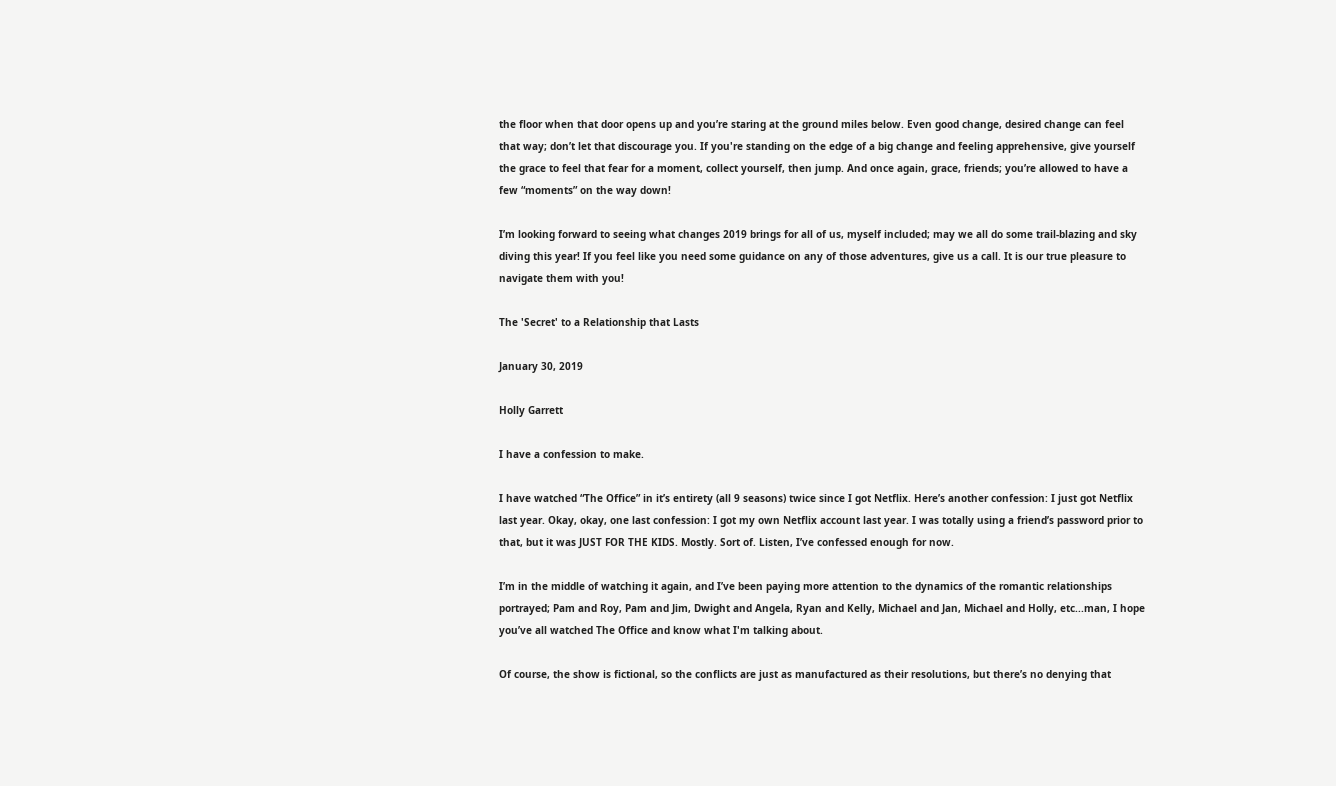the floor when that door opens up and you’re staring at the ground miles below. Even good change, desired change can feel that way; don’t let that discourage you. If you're standing on the edge of a big change and feeling apprehensive, give yourself the grace to feel that fear for a moment, collect yourself, then jump. And once again, grace, friends; you’re allowed to have a few “moments” on the way down!

I’m looking forward to seeing what changes 2019 brings for all of us, myself included; may we all do some trail-blazing and sky diving this year! If you feel like you need some guidance on any of those adventures, give us a call. It is our true pleasure to navigate them with you!

The 'Secret' to a Relationship that Lasts

January 30, 2019

Holly Garrett

I have a confession to make.

I have watched “The Office” in it’s entirety (all 9 seasons) twice since I got Netflix. Here’s another confession: I just got Netflix last year. Okay, okay, one last confession: I got my own Netflix account last year. I was totally using a friend’s password prior to that, but it was JUST FOR THE KIDS. Mostly. Sort of. Listen, I’ve confessed enough for now.

I’m in the middle of watching it again, and I’ve been paying more attention to the dynamics of the romantic relationships portrayed; Pam and Roy, Pam and Jim, Dwight and Angela, Ryan and Kelly, Michael and Jan, Michael and Holly, etc...man, I hope you’ve all watched The Office and know what I'm talking about.

Of course, the show is fictional, so the conflicts are just as manufactured as their resolutions, but there’s no denying that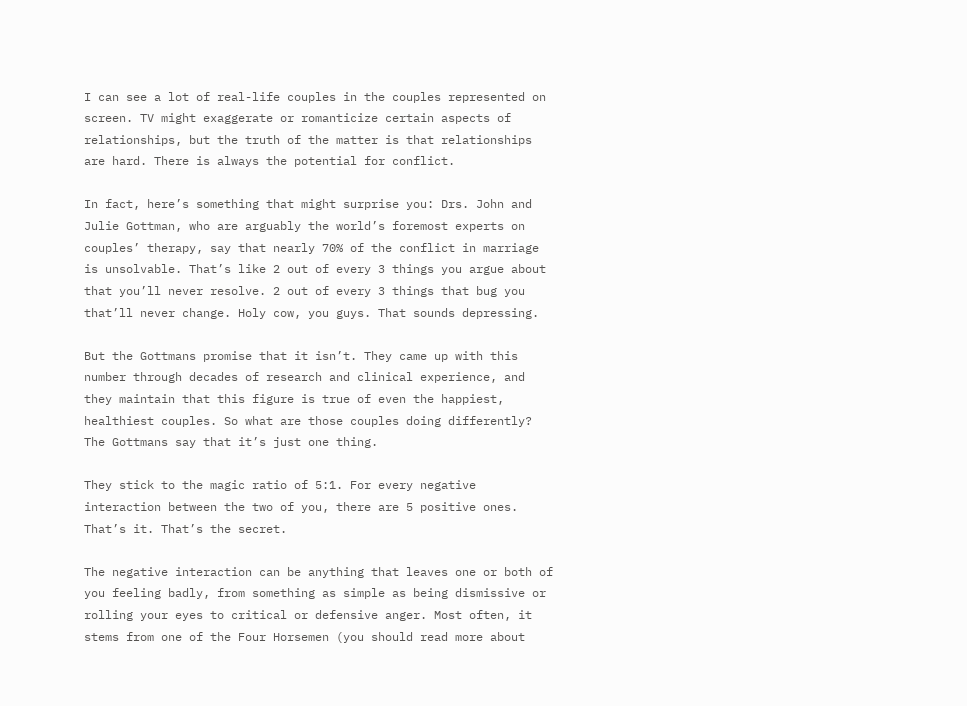I can see a lot of real-life couples in the couples represented on screen. TV might exaggerate or romanticize certain aspects of relationships, but the truth of the matter is that relationships are hard. There is always the potential for conflict.

In fact, here’s something that might surprise you: Drs. John and Julie Gottman, who are arguably the world’s foremost experts on couples’ therapy, say that nearly 70% of the conflict in marriage is unsolvable. That’s like 2 out of every 3 things you argue about that you’ll never resolve. 2 out of every 3 things that bug you that’ll never change. Holy cow, you guys. That sounds depressing.

But the Gottmans promise that it isn’t. They came up with this number through decades of research and clinical experience, and they maintain that this figure is true of even the happiest, healthiest couples. So what are those couples doing differently? The Gottmans say that it’s just one thing.

They stick to the magic ratio of 5:1. For every negative interaction between the two of you, there are 5 positive ones. That’s it. That’s the secret.

The negative interaction can be anything that leaves one or both of you feeling badly, from something as simple as being dismissive or rolling your eyes to critical or defensive anger. Most often, it stems from one of the Four Horsemen (you should read more about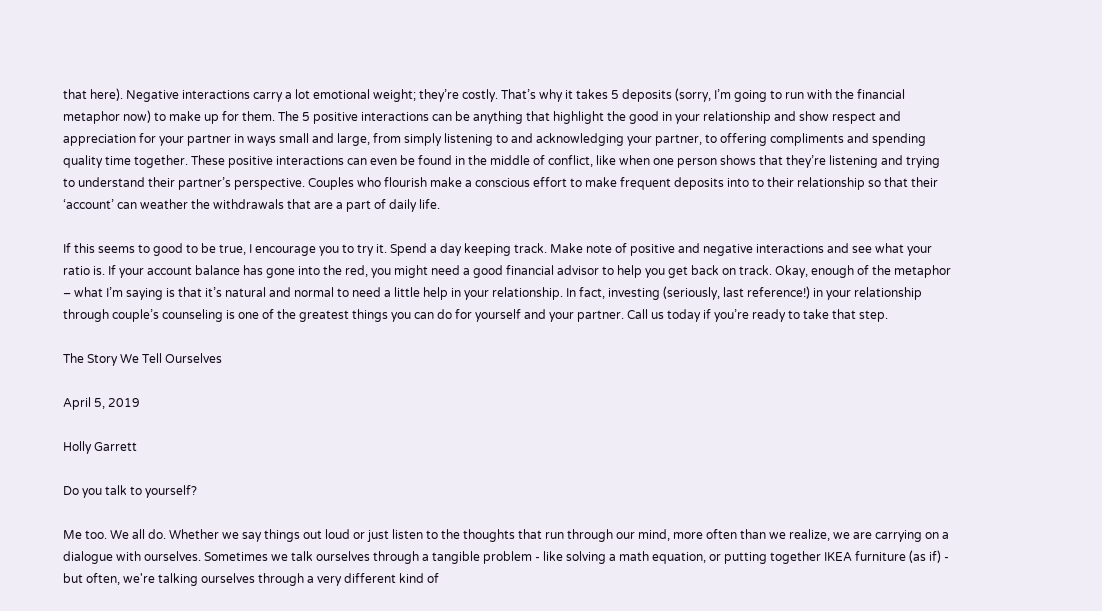that here). Negative interactions carry a lot emotional weight; they’re costly. That’s why it takes 5 deposits (sorry, I’m going to run with the financial metaphor now) to make up for them. The 5 positive interactions can be anything that highlight the good in your relationship and show respect and appreciation for your partner in ways small and large, from simply listening to and acknowledging your partner, to offering compliments and spending quality time together. These positive interactions can even be found in the middle of conflict, like when one person shows that they’re listening and trying to understand their partner’s perspective. Couples who flourish make a conscious effort to make frequent deposits into to their relationship so that their ‘account’ can weather the withdrawals that are a part of daily life.

If this seems to good to be true, I encourage you to try it. Spend a day keeping track. Make note of positive and negative interactions and see what your ratio is. If your account balance has gone into the red, you might need a good financial advisor to help you get back on track. Okay, enough of the metaphor – what I’m saying is that it’s natural and normal to need a little help in your relationship. In fact, investing (seriously, last reference!) in your relationship through couple’s counseling is one of the greatest things you can do for yourself and your partner. Call us today if you’re ready to take that step.

The Story We Tell Ourselves

April 5, 2019

Holly Garrett

Do you talk to yourself?

Me too. We all do. Whether we say things out loud or just listen to the thoughts that run through our mind, more often than we realize, we are carrying on a dialogue with ourselves. Sometimes we talk ourselves through a tangible problem - like solving a math equation, or putting together IKEA furniture (as if) - but often, we're talking ourselves through a very different kind of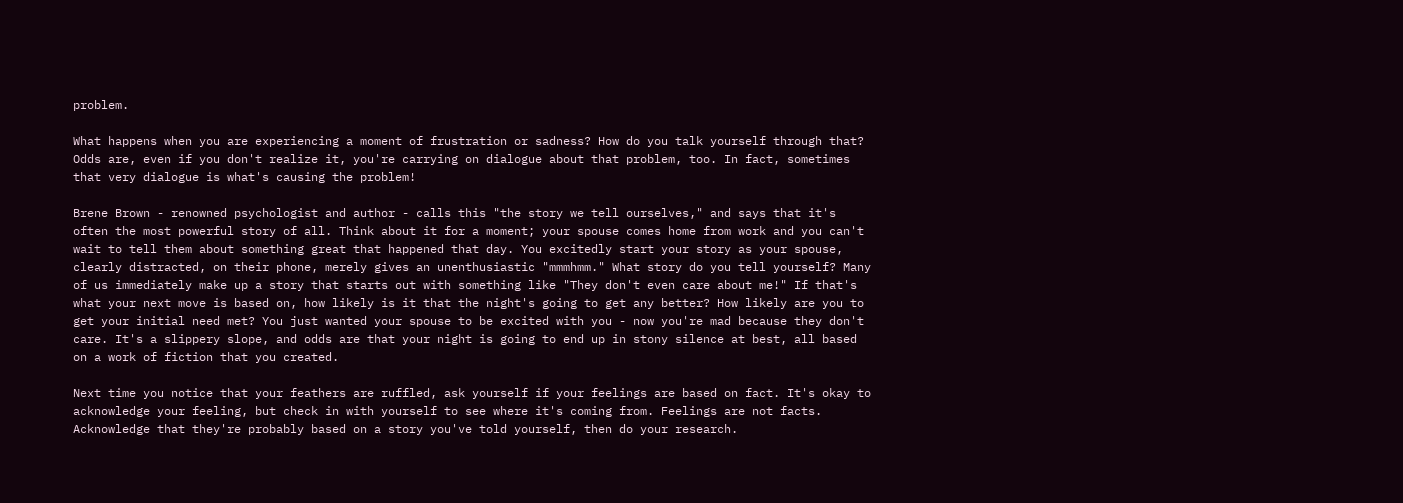problem.

What happens when you are experiencing a moment of frustration or sadness? How do you talk yourself through that? Odds are, even if you don't realize it, you're carrying on dialogue about that problem, too. In fact, sometimes that very dialogue is what's causing the problem!

Brene Brown - renowned psychologist and author - calls this "the story we tell ourselves," and says that it's often the most powerful story of all. Think about it for a moment; your spouse comes home from work and you can't wait to tell them about something great that happened that day. You excitedly start your story as your spouse, clearly distracted, on their phone, merely gives an unenthusiastic "mmmhmm." What story do you tell yourself? Many of us immediately make up a story that starts out with something like "They don't even care about me!" If that's what your next move is based on, how likely is it that the night's going to get any better? How likely are you to get your initial need met? You just wanted your spouse to be excited with you - now you're mad because they don't care. It's a slippery slope, and odds are that your night is going to end up in stony silence at best, all based on a work of fiction that you created.

Next time you notice that your feathers are ruffled, ask yourself if your feelings are based on fact. It's okay to acknowledge your feeling, but check in with yourself to see where it's coming from. Feelings are not facts. Acknowledge that they're probably based on a story you've told yourself, then do your research.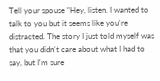Tell your spouse "Hey, listen. I wanted to talk to you but it seems like you're distracted. The story I just told myself was that you didn't care about what I had to say, but I'm sure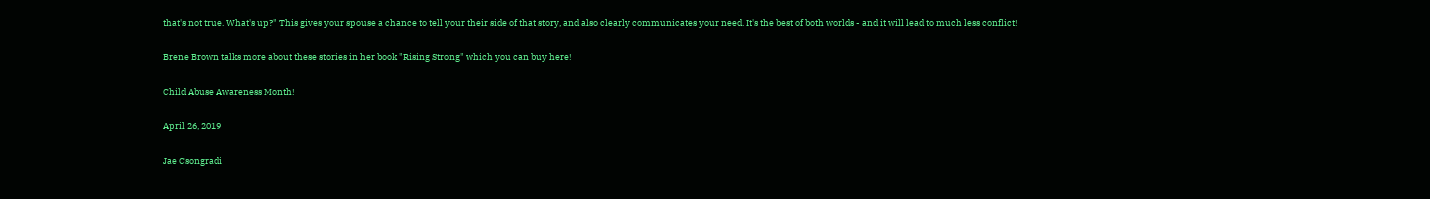that's not true. What's up?" This gives your spouse a chance to tell your their side of that story, and also clearly communicates your need. It's the best of both worlds - and it will lead to much less conflict!

Brene Brown talks more about these stories in her book "Rising Strong" which you can buy here!

Child Abuse Awareness Month!

April 26, 2019

Jae Csongradi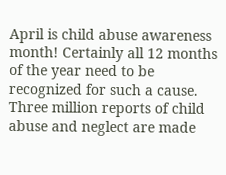April is child abuse awareness month! Certainly all 12 months of the year need to be recognized for such a cause. Three million reports of child abuse and neglect are made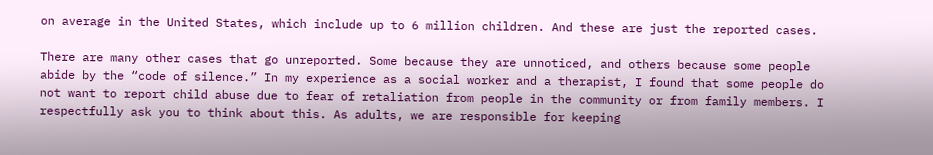on average in the United States, which include up to 6 million children. And these are just the reported cases.

There are many other cases that go unreported. Some because they are unnoticed, and others because some people abide by the “code of silence.” In my experience as a social worker and a therapist, I found that some people do not want to report child abuse due to fear of retaliation from people in the community or from family members. I respectfully ask you to think about this. As adults, we are responsible for keeping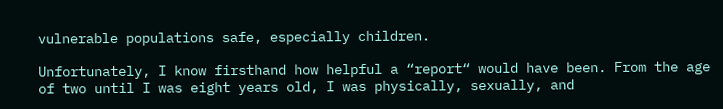vulnerable populations safe, especially children.

Unfortunately, I know firsthand how helpful a “report“ would have been. From the age of two until I was eight years old, I was physically, sexually, and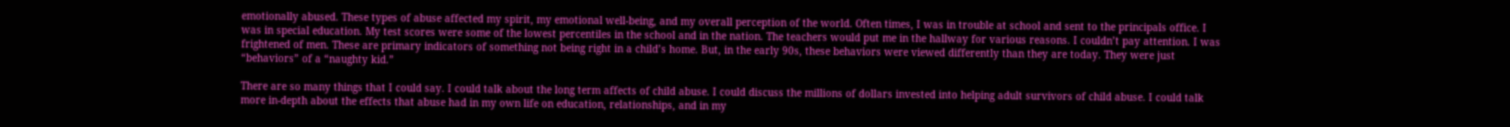emotionally abused. These types of abuse affected my spirit, my emotional well-being, and my overall perception of the world. Often times, I was in trouble at school and sent to the principals office. I was in special education. My test scores were some of the lowest percentiles in the school and in the nation. The teachers would put me in the hallway for various reasons. I couldn’t pay attention. I was frightened of men. These are primary indicators of something not being right in a child’s home. But, in the early 90s, these behaviors were viewed differently than they are today. They were just “behaviors” of a “naughty kid.”

There are so many things that I could say. I could talk about the long term affects of child abuse. I could discuss the millions of dollars invested into helping adult survivors of child abuse. I could talk more in-depth about the effects that abuse had in my own life on education, relationships, and in my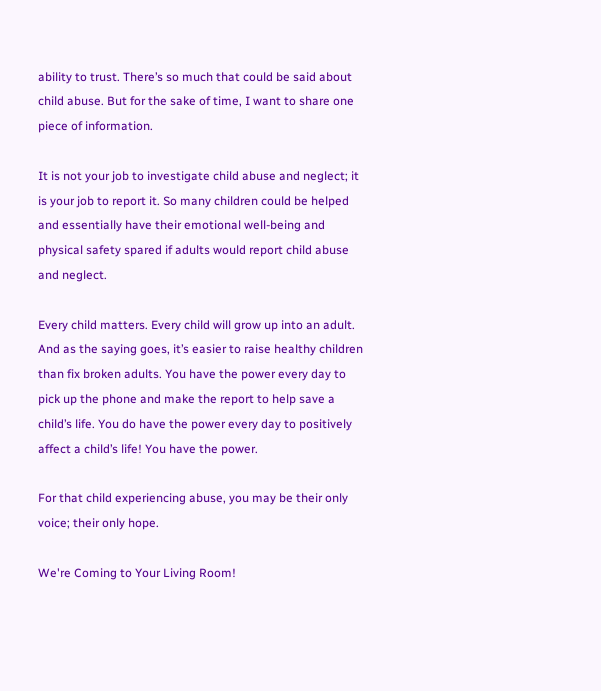ability to trust. There’s so much that could be said about child abuse. But for the sake of time, I want to share one piece of information.

It is not your job to investigate child abuse and neglect; it is your job to report it. So many children could be helped and essentially have their emotional well-being and physical safety spared if adults would report child abuse and neglect.

Every child matters. Every child will grow up into an adult. And as the saying goes, it’s easier to raise healthy children than fix broken adults. You have the power every day to pick up the phone and make the report to help save a child’s life. You do have the power every day to positively affect a child’s life! You have the power.

For that child experiencing abuse, you may be their only voice; their only hope.

We're Coming to Your Living Room!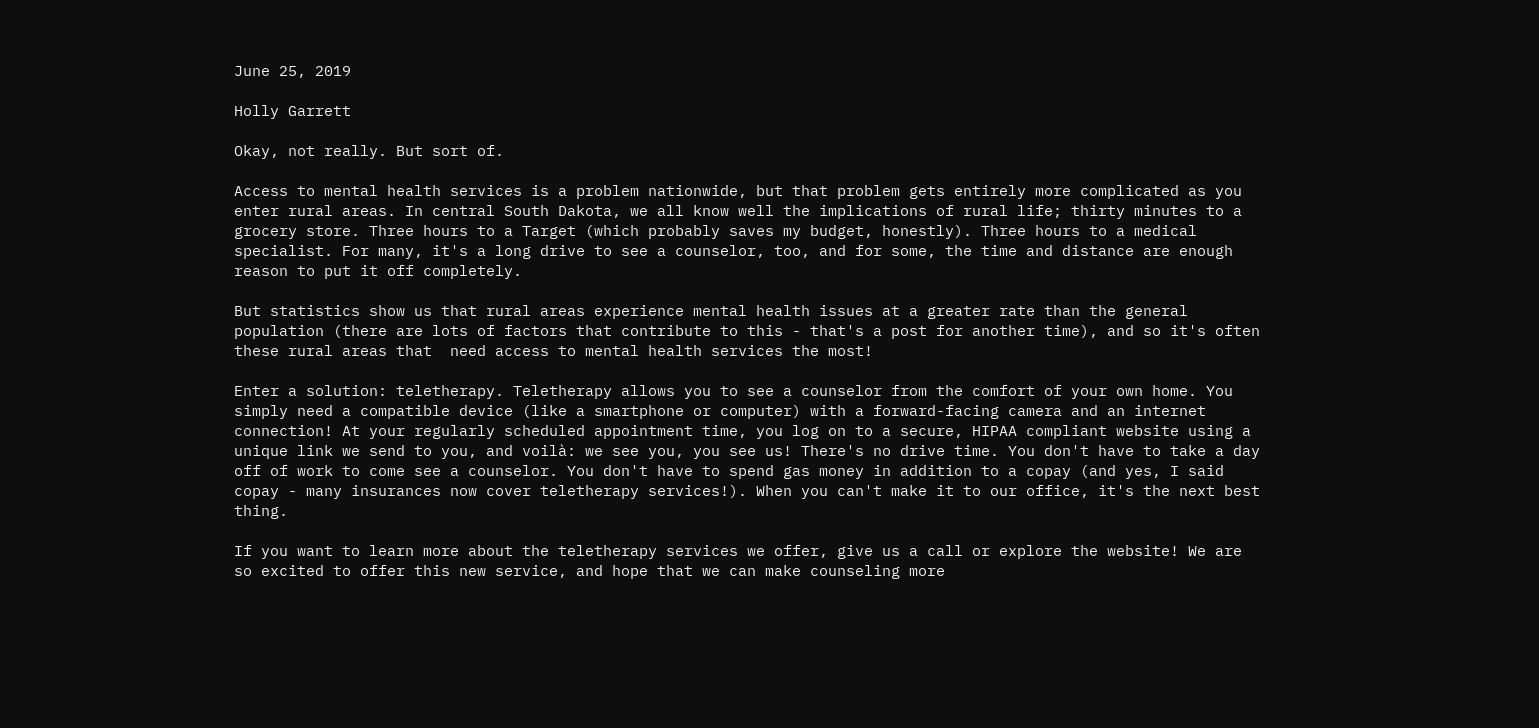June 25, 2019

Holly Garrett

Okay, not really. But sort of.

Access to mental health services is a problem nationwide, but that problem gets entirely more complicated as you enter rural areas. In central South Dakota, we all know well the implications of rural life; thirty minutes to a grocery store. Three hours to a Target (which probably saves my budget, honestly). Three hours to a medical specialist. For many, it's a long drive to see a counselor, too, and for some, the time and distance are enough reason to put it off completely.

But statistics show us that rural areas experience mental health issues at a greater rate than the general population (there are lots of factors that contribute to this - that's a post for another time), and so it's often these rural areas that  need access to mental health services the most!

Enter a solution: teletherapy. Teletherapy allows you to see a counselor from the comfort of your own home. You simply need a compatible device (like a smartphone or computer) with a forward-facing camera and an internet connection! At your regularly scheduled appointment time, you log on to a secure, HIPAA compliant website using a unique link we send to you, and voilà: we see you, you see us! There's no drive time. You don't have to take a day off of work to come see a counselor. You don't have to spend gas money in addition to a copay (and yes, I said copay - many insurances now cover teletherapy services!). When you can't make it to our office, it's the next best thing.

If you want to learn more about the teletherapy services we offer, give us a call or explore the website! We are so excited to offer this new service, and hope that we can make counseling more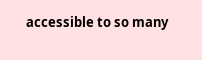accessible to so many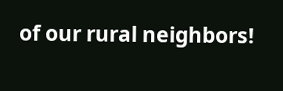of our rural neighbors!